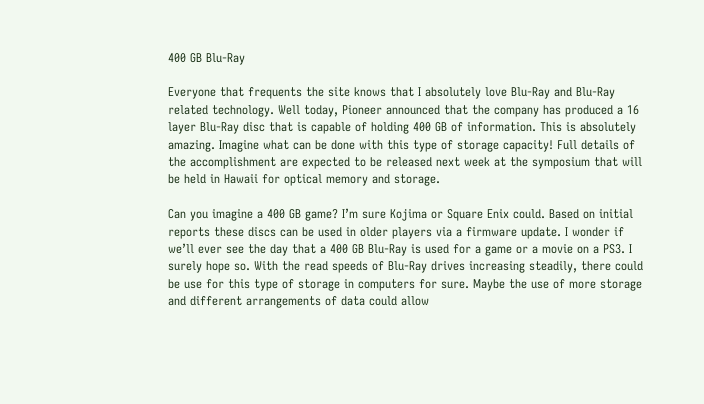400 GB Blu-Ray

Everyone that frequents the site knows that I absolutely love Blu-Ray and Blu-Ray related technology. Well today, Pioneer announced that the company has produced a 16 layer Blu-Ray disc that is capable of holding 400 GB of information. This is absolutely amazing. Imagine what can be done with this type of storage capacity! Full details of the accomplishment are expected to be released next week at the symposium that will be held in Hawaii for optical memory and storage.

Can you imagine a 400 GB game? I’m sure Kojima or Square Enix could. Based on initial reports these discs can be used in older players via a firmware update. I wonder if we’ll ever see the day that a 400 GB Blu-Ray is used for a game or a movie on a PS3. I surely hope so. With the read speeds of Blu-Ray drives increasing steadily, there could be use for this type of storage in computers for sure. Maybe the use of more storage and different arrangements of data could allow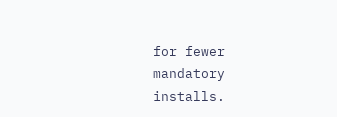for fewer mandatory installs.